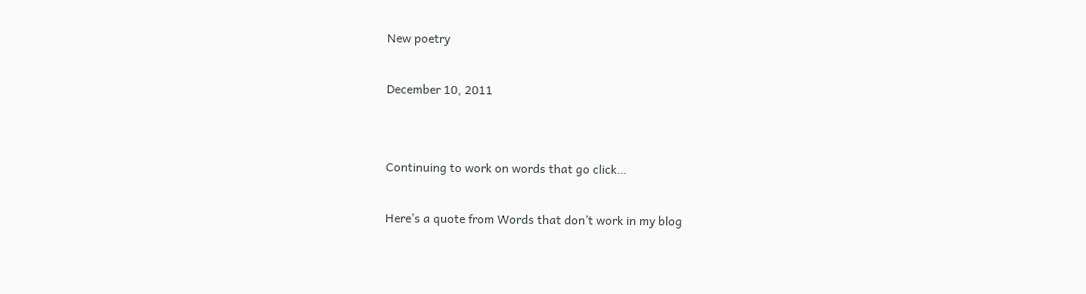New poetry

December 10, 2011


Continuing to work on words that go click…

Here’s a quote from Words that don’t work in my blog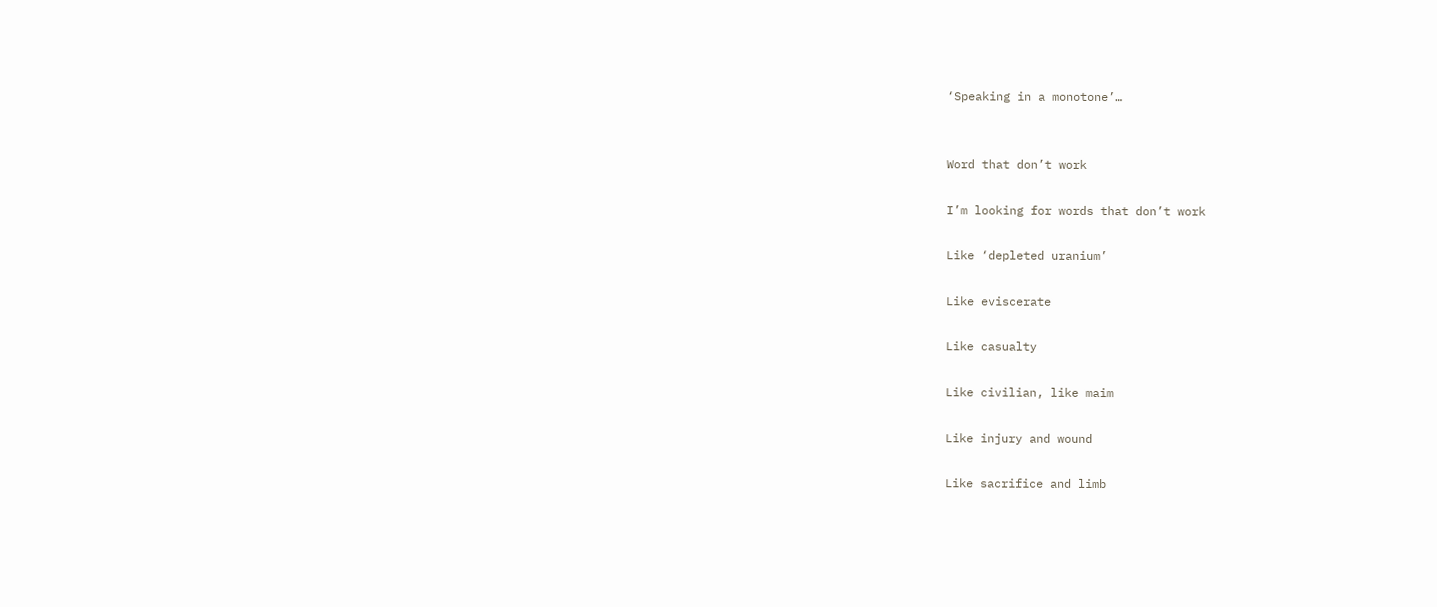‘Speaking in a monotone’…


Word that don’t work

I’m looking for words that don’t work

Like ‘depleted uranium’

Like eviscerate

Like casualty

Like civilian, like maim

Like injury and wound

Like sacrifice and limb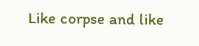Like corpse and like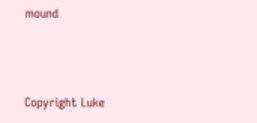mound



Copyright Luke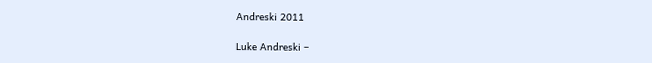Andreski 2011

Luke Andreski –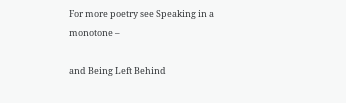For more poetry see Speaking in a monotone –

and Being Left Behind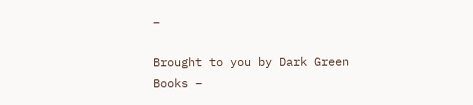–

Brought to you by Dark Green Books –